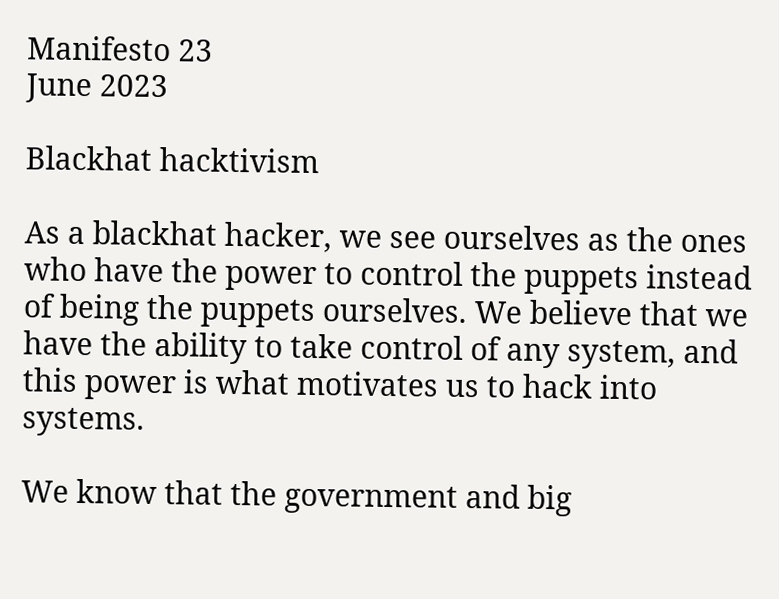Manifesto 23
June 2023

Blackhat hacktivism

As a blackhat hacker, we see ourselves as the ones who have the power to control the puppets instead of being the puppets ourselves. We believe that we have the ability to take control of any system, and this power is what motivates us to hack into systems.

We know that the government and big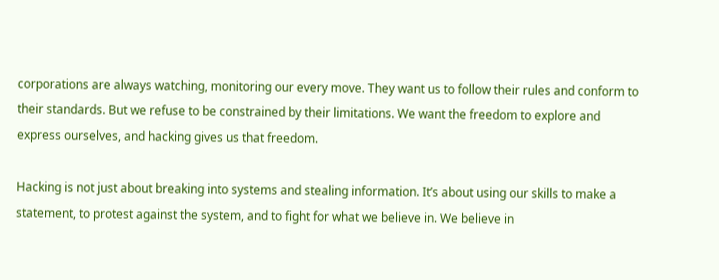corporations are always watching, monitoring our every move. They want us to follow their rules and conform to their standards. But we refuse to be constrained by their limitations. We want the freedom to explore and express ourselves, and hacking gives us that freedom.

Hacking is not just about breaking into systems and stealing information. It’s about using our skills to make a statement, to protest against the system, and to fight for what we believe in. We believe in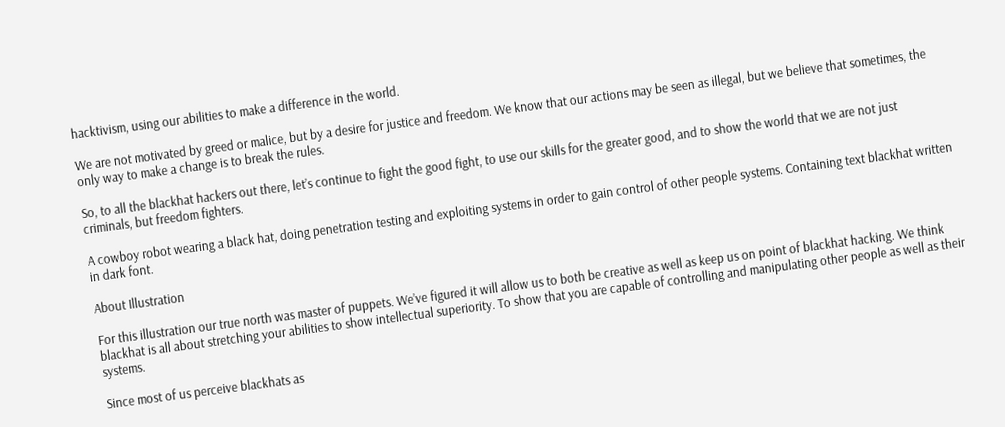hacktivism, using our abilities to make a difference in the world.

We are not motivated by greed or malice, but by a desire for justice and freedom. We know that our actions may be seen as illegal, but we believe that sometimes, the only way to make a change is to break the rules.

So, to all the blackhat hackers out there, let’s continue to fight the good fight, to use our skills for the greater good, and to show the world that we are not just criminals, but freedom fighters.

A cowboy robot wearing a black hat, doing penetration testing and exploiting systems in order to gain control of other people systems. Containing text blackhat written in dark font.

About Illustration

For this illustration our true north was master of puppets. We’ve figured it will allow us to both be creative as well as keep us on point of blackhat hacking. We think blackhat is all about stretching your abilities to show intellectual superiority. To show that you are capable of controlling and manipulating other people as well as their systems.

Since most of us perceive blackhats as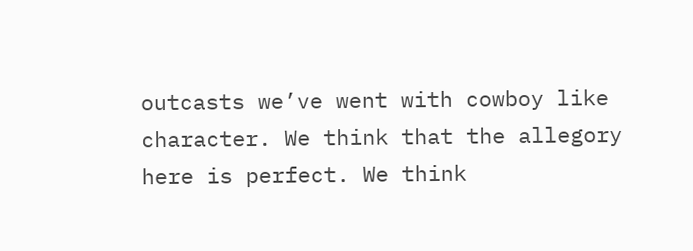outcasts we’ve went with cowboy like character. We think that the allegory here is perfect. We think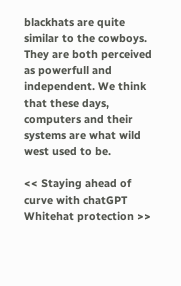blackhats are quite similar to the cowboys. They are both perceived as powerfull and independent. We think that these days, computers and their systems are what wild west used to be.

<< Staying ahead of curve with chatGPT Whitehat protection >>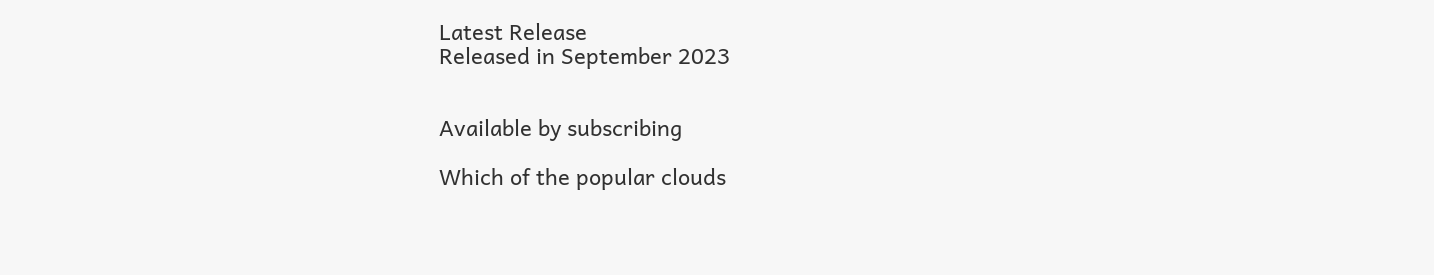Latest Release
Released in September 2023


Available by subscribing

Which of the popular clouds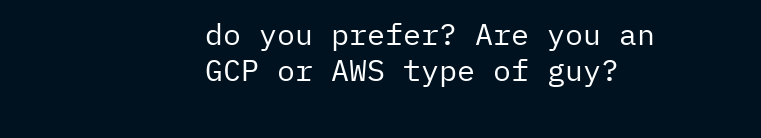do you prefer? Are you an GCP or AWS type of guy?